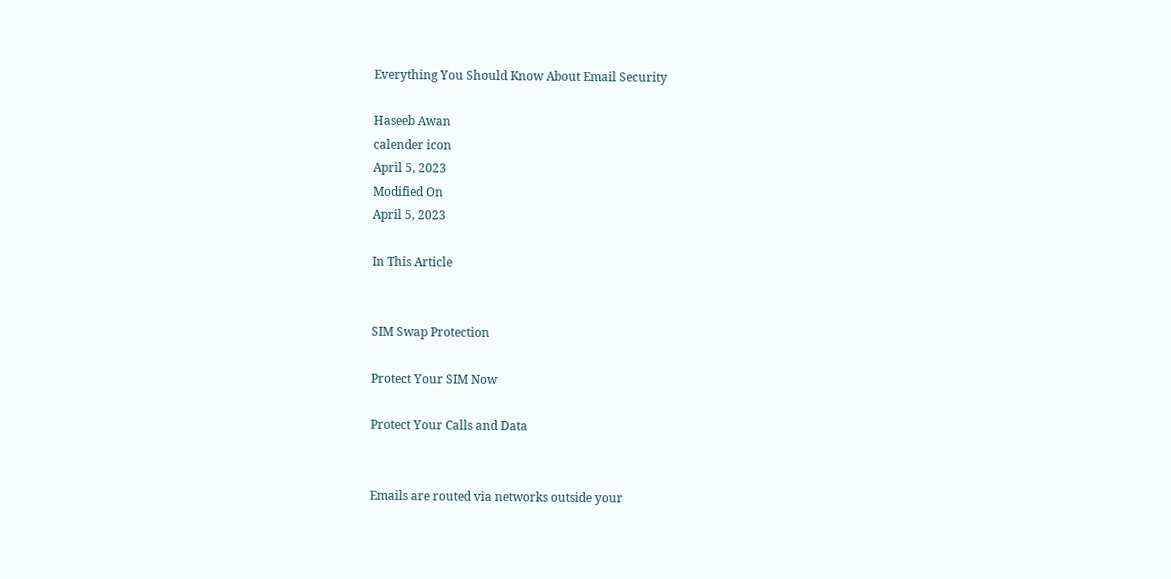Everything You Should Know About Email Security

Haseeb Awan
calender icon
April 5, 2023
Modified On
April 5, 2023

In This Article


SIM Swap Protection

Protect Your SIM Now

Protect Your Calls and Data


Emails are routed via networks outside your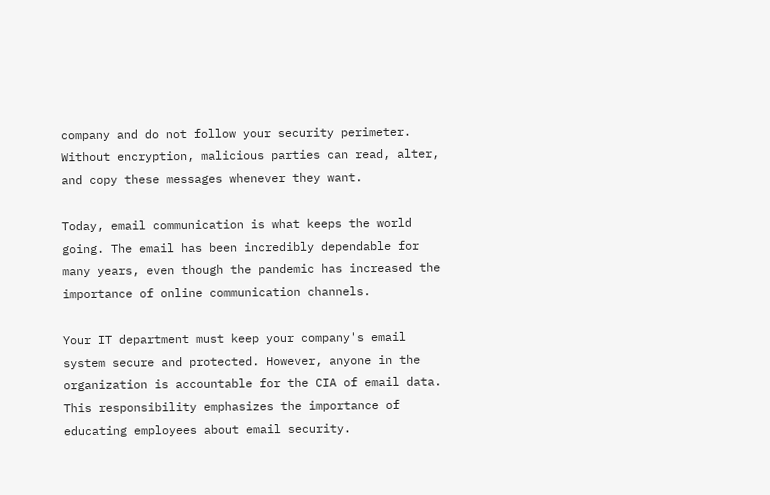company and do not follow your security perimeter. Without encryption, malicious parties can read, alter, and copy these messages whenever they want.

Today, email communication is what keeps the world going. The email has been incredibly dependable for many years, even though the pandemic has increased the importance of online communication channels.

Your IT department must keep your company's email system secure and protected. However, anyone in the organization is accountable for the CIA of email data. This responsibility emphasizes the importance of educating employees about email security.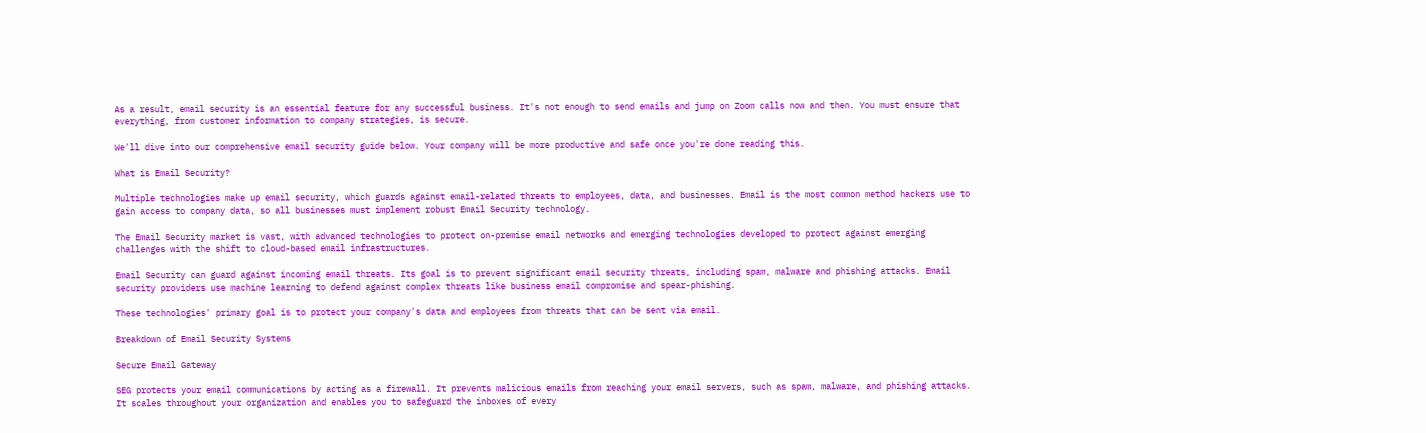As a result, email security is an essential feature for any successful business. It's not enough to send emails and jump on Zoom calls now and then. You must ensure that everything, from customer information to company strategies, is secure.

We'll dive into our comprehensive email security guide below. Your company will be more productive and safe once you're done reading this.

What is Email Security?

Multiple technologies make up email security, which guards against email-related threats to employees, data, and businesses. Email is the most common method hackers use to gain access to company data, so all businesses must implement robust Email Security technology.

The Email Security market is vast, with advanced technologies to protect on-premise email networks and emerging technologies developed to protect against emerging challenges with the shift to cloud-based email infrastructures.

Email Security can guard against incoming email threats. Its goal is to prevent significant email security threats, including spam, malware and phishing attacks. Email security providers use machine learning to defend against complex threats like business email compromise and spear-phishing.

These technologies' primary goal is to protect your company's data and employees from threats that can be sent via email.

Breakdown of Email Security Systems

Secure Email Gateway

SEG protects your email communications by acting as a firewall. It prevents malicious emails from reaching your email servers, such as spam, malware, and phishing attacks. It scales throughout your organization and enables you to safeguard the inboxes of every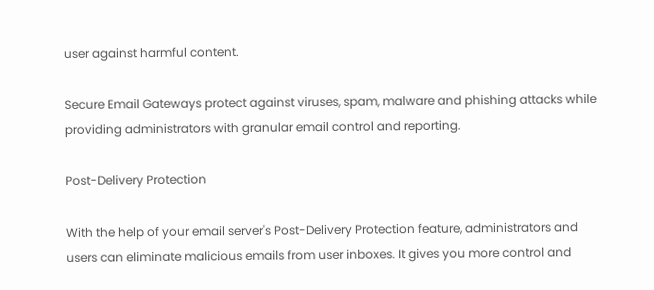user against harmful content.

Secure Email Gateways protect against viruses, spam, malware and phishing attacks while providing administrators with granular email control and reporting.

Post-Delivery Protection

With the help of your email server's Post-Delivery Protection feature, administrators and users can eliminate malicious emails from user inboxes. It gives you more control and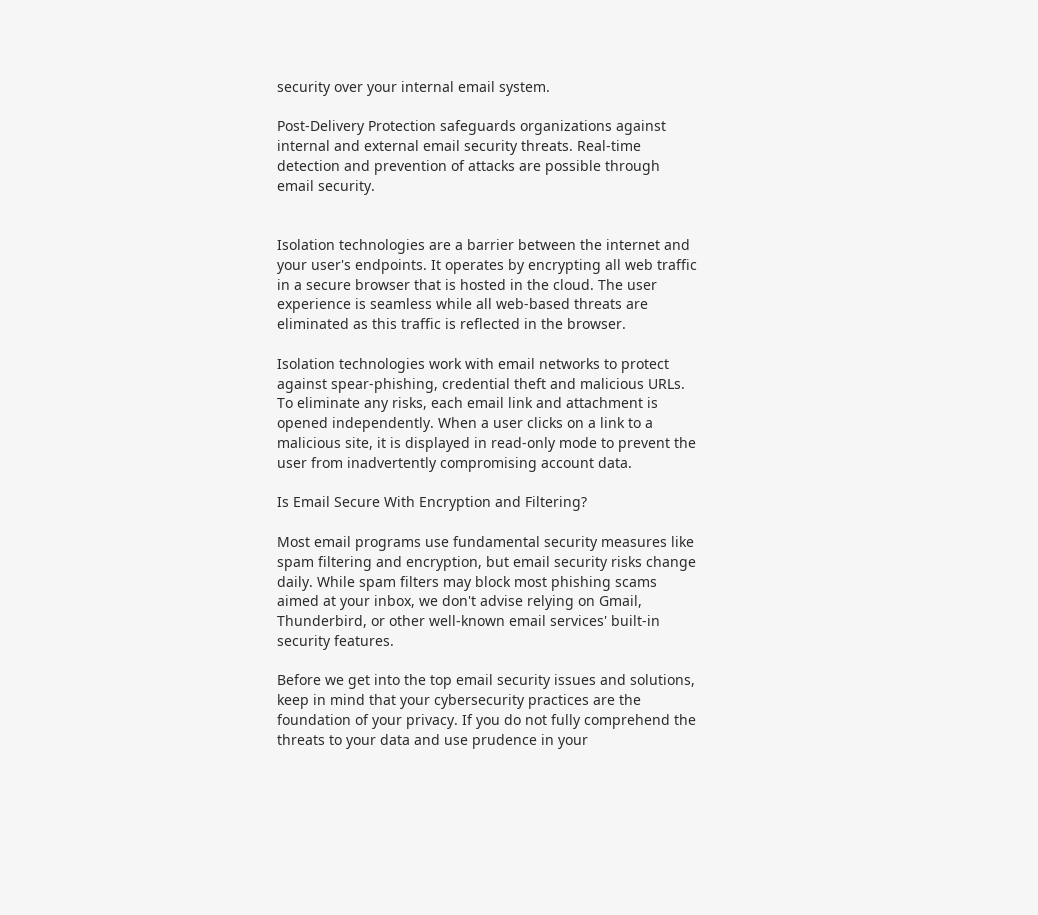security over your internal email system.

Post-Delivery Protection safeguards organizations against internal and external email security threats. Real-time detection and prevention of attacks are possible through email security.


Isolation technologies are a barrier between the internet and your user's endpoints. It operates by encrypting all web traffic in a secure browser that is hosted in the cloud. The user experience is seamless while all web-based threats are eliminated as this traffic is reflected in the browser.

Isolation technologies work with email networks to protect against spear-phishing, credential theft and malicious URLs. To eliminate any risks, each email link and attachment is opened independently. When a user clicks on a link to a malicious site, it is displayed in read-only mode to prevent the user from inadvertently compromising account data.

Is Email Secure With Encryption and Filtering?

Most email programs use fundamental security measures like spam filtering and encryption, but email security risks change daily. While spam filters may block most phishing scams aimed at your inbox, we don't advise relying on Gmail, Thunderbird, or other well-known email services' built-in security features.

Before we get into the top email security issues and solutions, keep in mind that your cybersecurity practices are the foundation of your privacy. If you do not fully comprehend the threats to your data and use prudence in your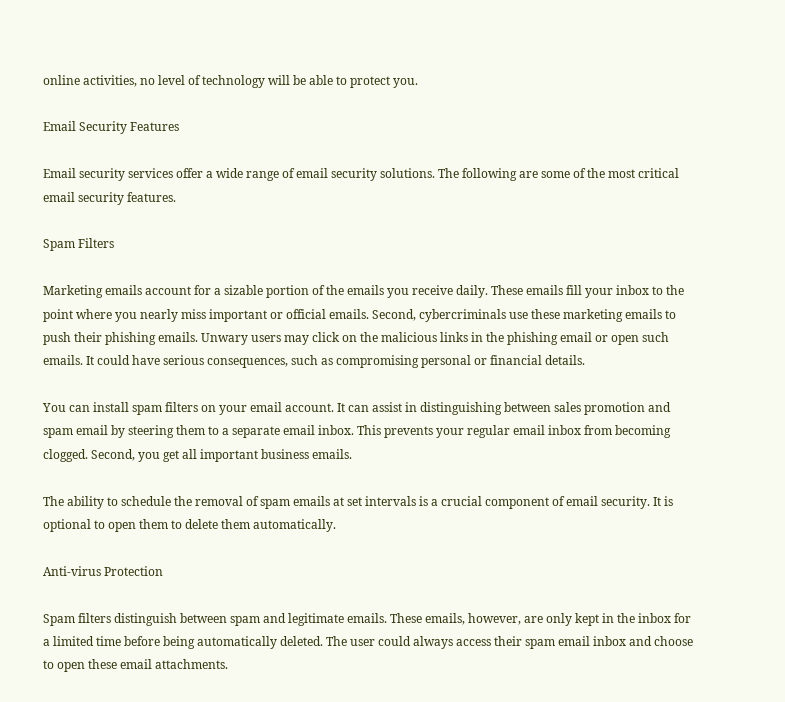online activities, no level of technology will be able to protect you.

Email Security Features

Email security services offer a wide range of email security solutions. The following are some of the most critical email security features.

Spam Filters

Marketing emails account for a sizable portion of the emails you receive daily. These emails fill your inbox to the point where you nearly miss important or official emails. Second, cybercriminals use these marketing emails to push their phishing emails. Unwary users may click on the malicious links in the phishing email or open such emails. It could have serious consequences, such as compromising personal or financial details.

You can install spam filters on your email account. It can assist in distinguishing between sales promotion and spam email by steering them to a separate email inbox. This prevents your regular email inbox from becoming clogged. Second, you get all important business emails.

The ability to schedule the removal of spam emails at set intervals is a crucial component of email security. It is optional to open them to delete them automatically.

Anti-virus Protection

Spam filters distinguish between spam and legitimate emails. These emails, however, are only kept in the inbox for a limited time before being automatically deleted. The user could always access their spam email inbox and choose to open these email attachments.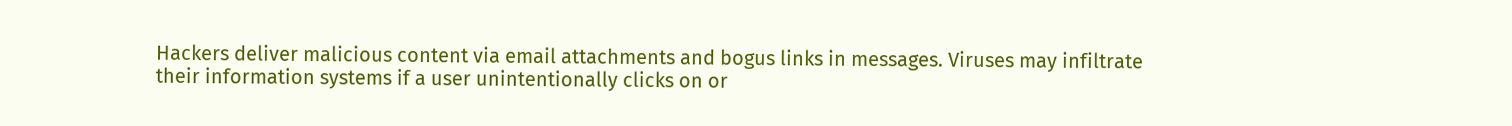Hackers deliver malicious content via email attachments and bogus links in messages. Viruses may infiltrate their information systems if a user unintentionally clicks on or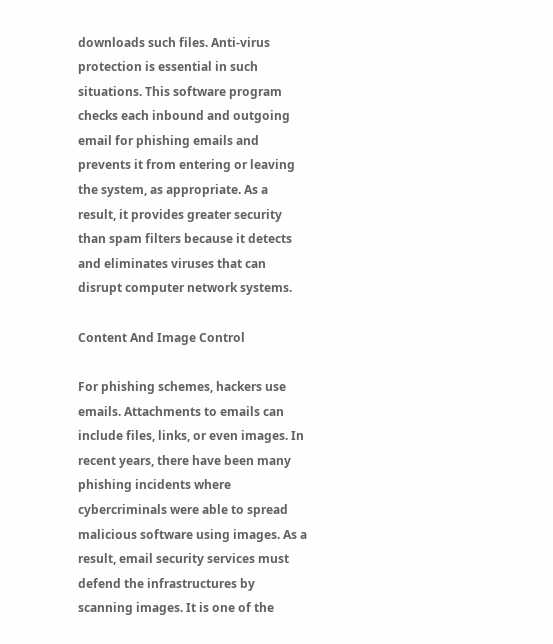downloads such files. Anti-virus protection is essential in such situations. This software program checks each inbound and outgoing email for phishing emails and prevents it from entering or leaving the system, as appropriate. As a result, it provides greater security than spam filters because it detects and eliminates viruses that can disrupt computer network systems.

Content And Image Control

For phishing schemes, hackers use emails. Attachments to emails can include files, links, or even images. In recent years, there have been many phishing incidents where cybercriminals were able to spread malicious software using images. As a result, email security services must defend the infrastructures by scanning images. It is one of the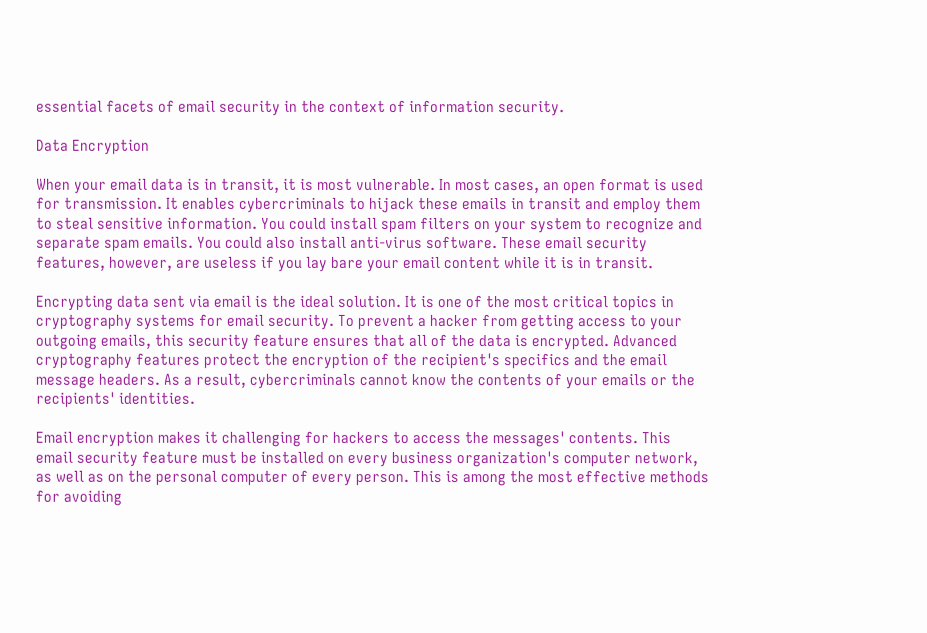essential facets of email security in the context of information security.

Data Encryption

When your email data is in transit, it is most vulnerable. In most cases, an open format is used for transmission. It enables cybercriminals to hijack these emails in transit and employ them to steal sensitive information. You could install spam filters on your system to recognize and separate spam emails. You could also install anti-virus software. These email security features, however, are useless if you lay bare your email content while it is in transit.

Encrypting data sent via email is the ideal solution. It is one of the most critical topics in cryptography systems for email security. To prevent a hacker from getting access to your outgoing emails, this security feature ensures that all of the data is encrypted. Advanced cryptography features protect the encryption of the recipient's specifics and the email message headers. As a result, cybercriminals cannot know the contents of your emails or the recipients' identities.

Email encryption makes it challenging for hackers to access the messages' contents. This email security feature must be installed on every business organization's computer network, as well as on the personal computer of every person. This is among the most effective methods for avoiding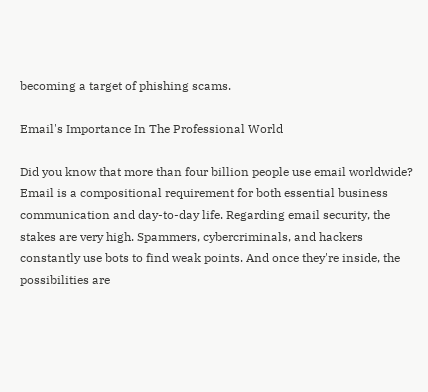becoming a target of phishing scams.

Email's Importance In The Professional World

Did you know that more than four billion people use email worldwide? Email is a compositional requirement for both essential business communication and day-to-day life. Regarding email security, the stakes are very high. Spammers, cybercriminals, and hackers constantly use bots to find weak points. And once they're inside, the possibilities are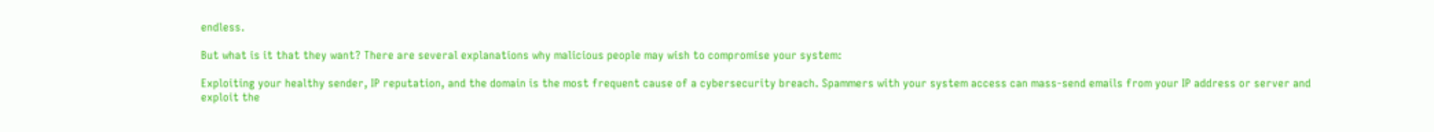endless.

But what is it that they want? There are several explanations why malicious people may wish to compromise your system:

Exploiting your healthy sender, IP reputation, and the domain is the most frequent cause of a cybersecurity breach. Spammers with your system access can mass-send emails from your IP address or server and exploit the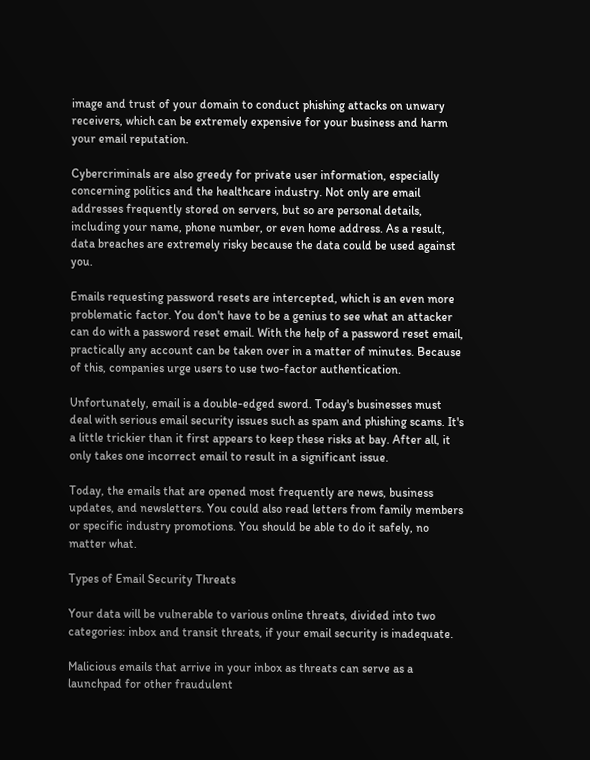image and trust of your domain to conduct phishing attacks on unwary receivers, which can be extremely expensive for your business and harm your email reputation.

Cybercriminals are also greedy for private user information, especially concerning politics and the healthcare industry. Not only are email addresses frequently stored on servers, but so are personal details, including your name, phone number, or even home address. As a result, data breaches are extremely risky because the data could be used against you.

Emails requesting password resets are intercepted, which is an even more problematic factor. You don't have to be a genius to see what an attacker can do with a password reset email. With the help of a password reset email, practically any account can be taken over in a matter of minutes. Because of this, companies urge users to use two-factor authentication.

Unfortunately, email is a double-edged sword. Today's businesses must deal with serious email security issues such as spam and phishing scams. It's a little trickier than it first appears to keep these risks at bay. After all, it only takes one incorrect email to result in a significant issue.

Today, the emails that are opened most frequently are news, business updates, and newsletters. You could also read letters from family members or specific industry promotions. You should be able to do it safely, no matter what.

Types of Email Security Threats

Your data will be vulnerable to various online threats, divided into two categories: inbox and transit threats, if your email security is inadequate.

Malicious emails that arrive in your inbox as threats can serve as a launchpad for other fraudulent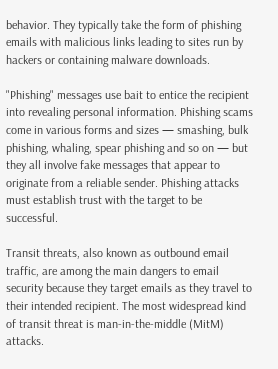behavior. They typically take the form of phishing emails with malicious links leading to sites run by hackers or containing malware downloads.

"Phishing" messages use bait to entice the recipient into revealing personal information. Phishing scams come in various forms and sizes — smashing, bulk phishing, whaling, spear phishing and so on — but they all involve fake messages that appear to originate from a reliable sender. Phishing attacks must establish trust with the target to be successful.

Transit threats, also known as outbound email traffic, are among the main dangers to email security because they target emails as they travel to their intended recipient. The most widespread kind of transit threat is man-in-the-middle (MitM) attacks.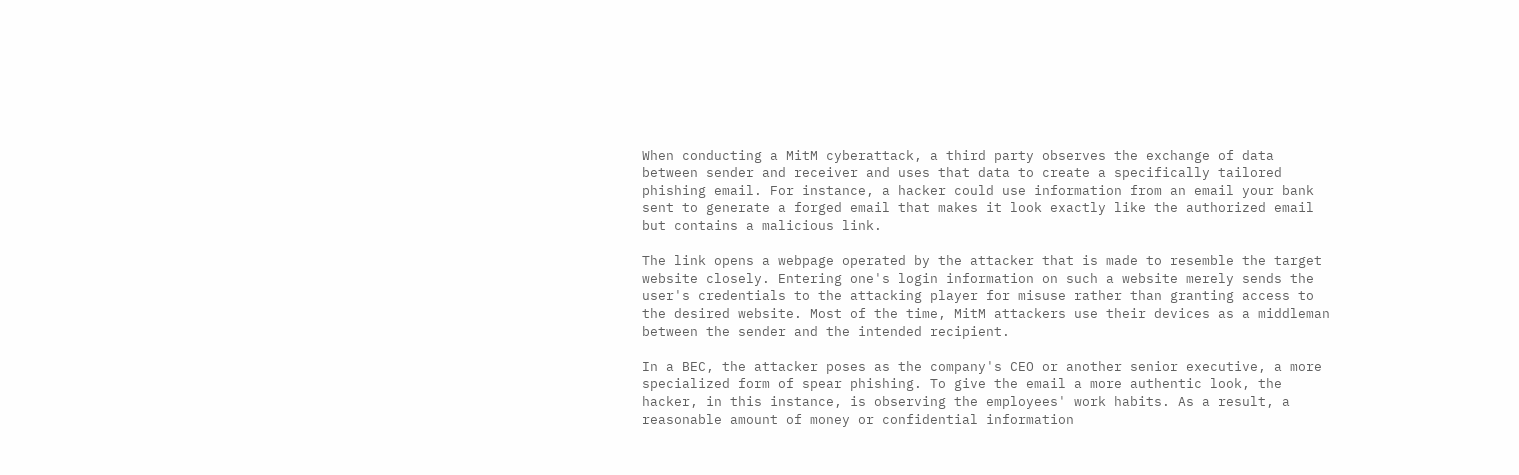When conducting a MitM cyberattack, a third party observes the exchange of data between sender and receiver and uses that data to create a specifically tailored phishing email. For instance, a hacker could use information from an email your bank sent to generate a forged email that makes it look exactly like the authorized email but contains a malicious link.

The link opens a webpage operated by the attacker that is made to resemble the target website closely. Entering one's login information on such a website merely sends the user's credentials to the attacking player for misuse rather than granting access to the desired website. Most of the time, MitM attackers use their devices as a middleman between the sender and the intended recipient.

In a BEC, the attacker poses as the company's CEO or another senior executive, a more specialized form of spear phishing. To give the email a more authentic look, the hacker, in this instance, is observing the employees' work habits. As a result, a reasonable amount of money or confidential information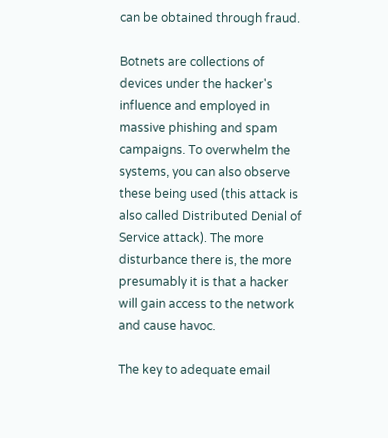can be obtained through fraud.

Botnets are collections of devices under the hacker's influence and employed in massive phishing and spam campaigns. To overwhelm the systems, you can also observe these being used (this attack is also called Distributed Denial of Service attack). The more disturbance there is, the more presumably it is that a hacker will gain access to the network and cause havoc.

The key to adequate email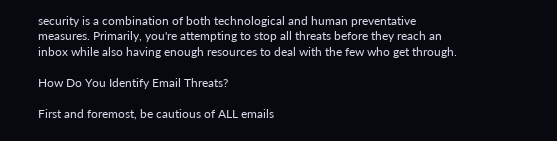security is a combination of both technological and human preventative measures. Primarily, you're attempting to stop all threats before they reach an inbox while also having enough resources to deal with the few who get through.

How Do You Identify Email Threats?

First and foremost, be cautious of ALL emails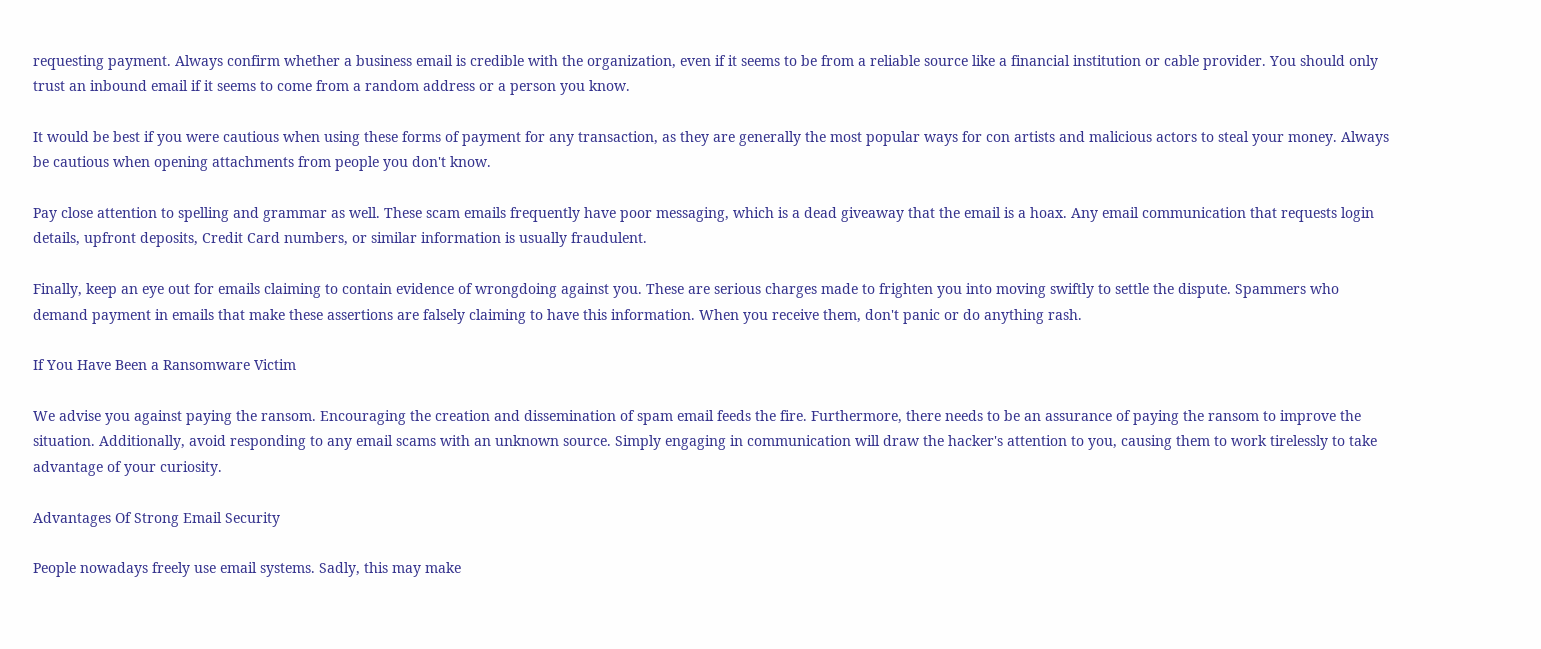requesting payment. Always confirm whether a business email is credible with the organization, even if it seems to be from a reliable source like a financial institution or cable provider. You should only trust an inbound email if it seems to come from a random address or a person you know.

It would be best if you were cautious when using these forms of payment for any transaction, as they are generally the most popular ways for con artists and malicious actors to steal your money. Always be cautious when opening attachments from people you don't know.

Pay close attention to spelling and grammar as well. These scam emails frequently have poor messaging, which is a dead giveaway that the email is a hoax. Any email communication that requests login details, upfront deposits, Credit Card numbers, or similar information is usually fraudulent.

Finally, keep an eye out for emails claiming to contain evidence of wrongdoing against you. These are serious charges made to frighten you into moving swiftly to settle the dispute. Spammers who demand payment in emails that make these assertions are falsely claiming to have this information. When you receive them, don't panic or do anything rash.

If You Have Been a Ransomware Victim

We advise you against paying the ransom. Encouraging the creation and dissemination of spam email feeds the fire. Furthermore, there needs to be an assurance of paying the ransom to improve the situation. Additionally, avoid responding to any email scams with an unknown source. Simply engaging in communication will draw the hacker's attention to you, causing them to work tirelessly to take advantage of your curiosity.

Advantages Of Strong Email Security

People nowadays freely use email systems. Sadly, this may make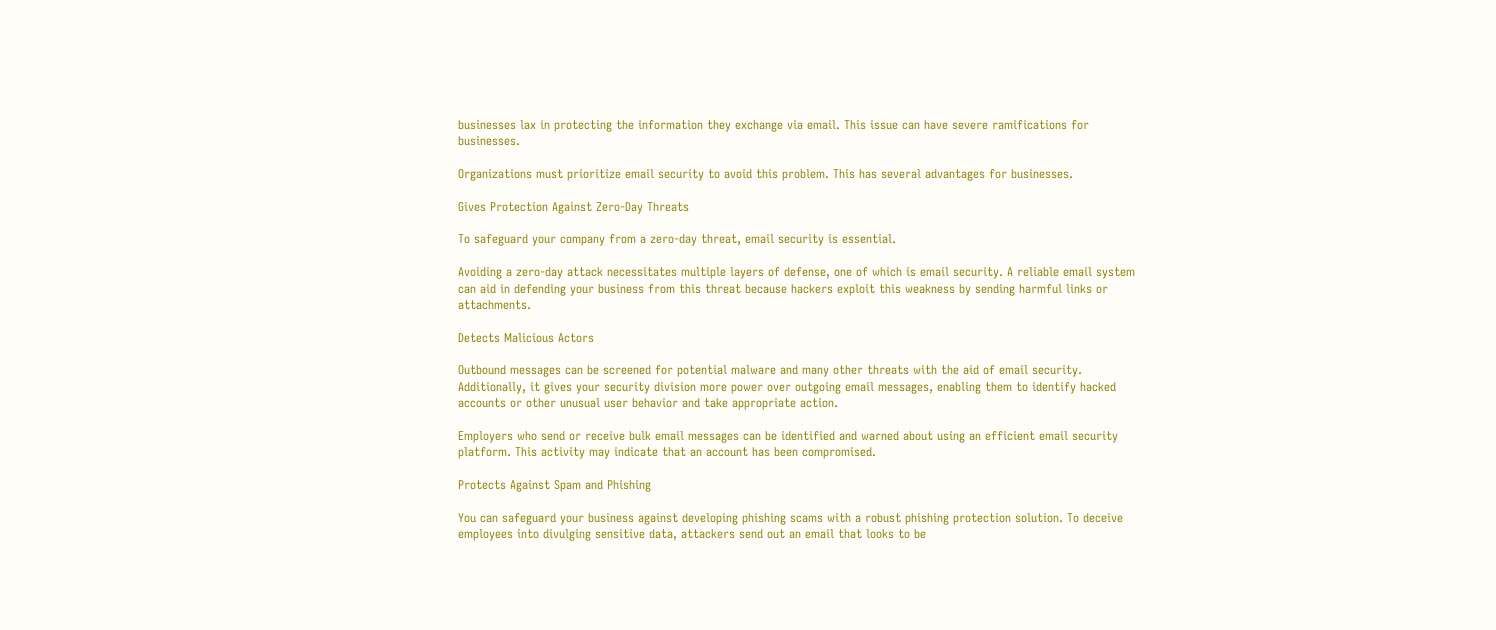businesses lax in protecting the information they exchange via email. This issue can have severe ramifications for businesses.

Organizations must prioritize email security to avoid this problem. This has several advantages for businesses.

Gives Protection Against Zero-Day Threats

To safeguard your company from a zero-day threat, email security is essential.

Avoiding a zero-day attack necessitates multiple layers of defense, one of which is email security. A reliable email system can aid in defending your business from this threat because hackers exploit this weakness by sending harmful links or attachments.

Detects Malicious Actors

Outbound messages can be screened for potential malware and many other threats with the aid of email security. Additionally, it gives your security division more power over outgoing email messages, enabling them to identify hacked accounts or other unusual user behavior and take appropriate action.

Employers who send or receive bulk email messages can be identified and warned about using an efficient email security platform. This activity may indicate that an account has been compromised.

Protects Against Spam and Phishing

You can safeguard your business against developing phishing scams with a robust phishing protection solution. To deceive employees into divulging sensitive data, attackers send out an email that looks to be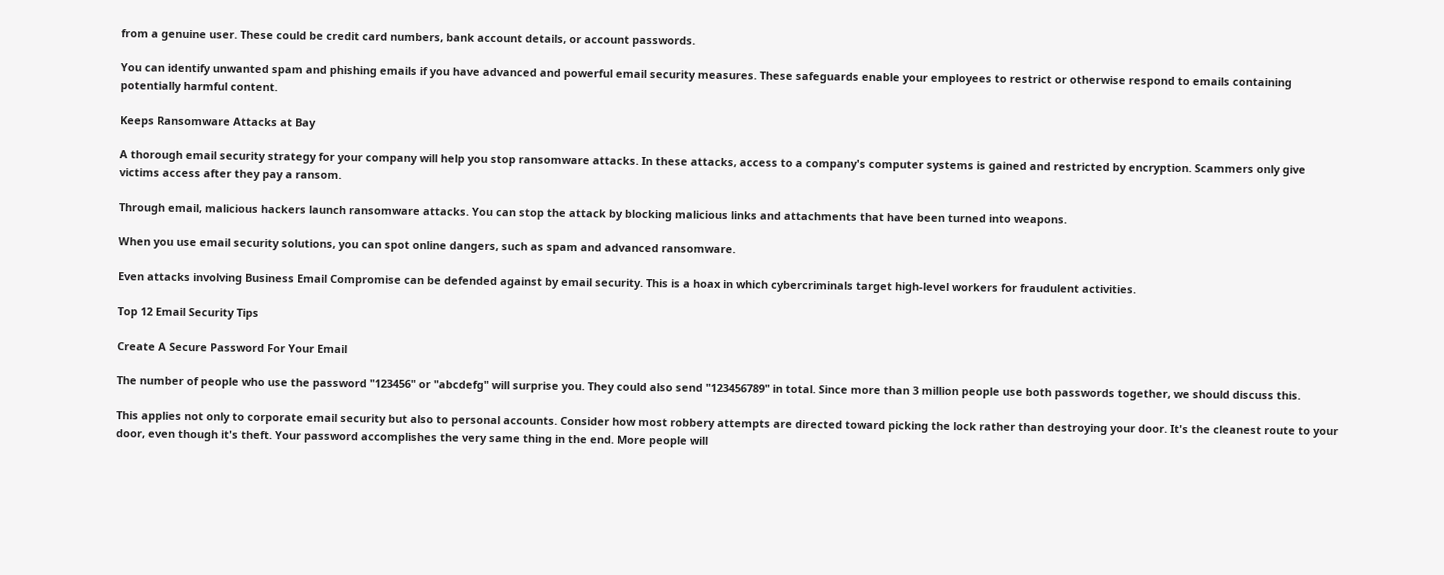from a genuine user. These could be credit card numbers, bank account details, or account passwords.

You can identify unwanted spam and phishing emails if you have advanced and powerful email security measures. These safeguards enable your employees to restrict or otherwise respond to emails containing potentially harmful content.

Keeps Ransomware Attacks at Bay

A thorough email security strategy for your company will help you stop ransomware attacks. In these attacks, access to a company's computer systems is gained and restricted by encryption. Scammers only give victims access after they pay a ransom.

Through email, malicious hackers launch ransomware attacks. You can stop the attack by blocking malicious links and attachments that have been turned into weapons.

When you use email security solutions, you can spot online dangers, such as spam and advanced ransomware.

Even attacks involving Business Email Compromise can be defended against by email security. This is a hoax in which cybercriminals target high-level workers for fraudulent activities.

Top 12 Email Security Tips

Create A Secure Password For Your Email

The number of people who use the password "123456" or "abcdefg" will surprise you. They could also send "123456789" in total. Since more than 3 million people use both passwords together, we should discuss this.

This applies not only to corporate email security but also to personal accounts. Consider how most robbery attempts are directed toward picking the lock rather than destroying your door. It's the cleanest route to your door, even though it's theft. Your password accomplishes the very same thing in the end. More people will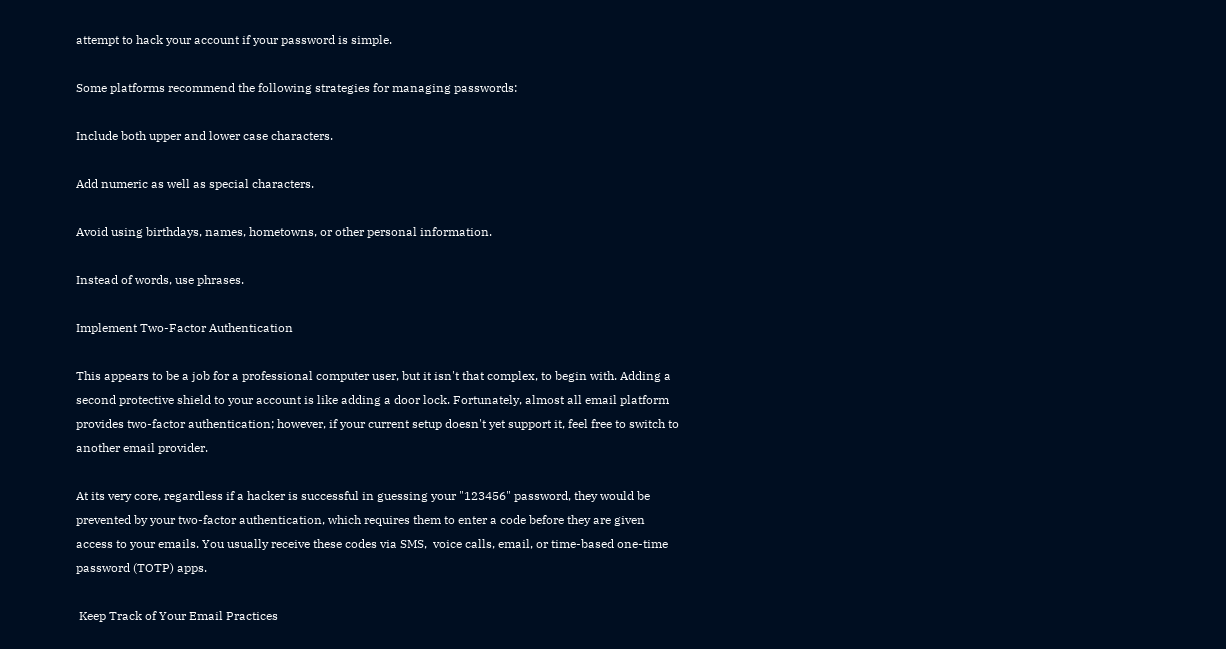attempt to hack your account if your password is simple.

Some platforms recommend the following strategies for managing passwords:

Include both upper and lower case characters.

Add numeric as well as special characters.

Avoid using birthdays, names, hometowns, or other personal information.

Instead of words, use phrases.

Implement Two-Factor Authentication

This appears to be a job for a professional computer user, but it isn't that complex, to begin with. Adding a second protective shield to your account is like adding a door lock. Fortunately, almost all email platform provides two-factor authentication; however, if your current setup doesn't yet support it, feel free to switch to another email provider.

At its very core, regardless if a hacker is successful in guessing your "123456" password, they would be prevented by your two-factor authentication, which requires them to enter a code before they are given access to your emails. You usually receive these codes via SMS,  voice calls, email, or time-based one-time password (TOTP) apps.

 Keep Track of Your Email Practices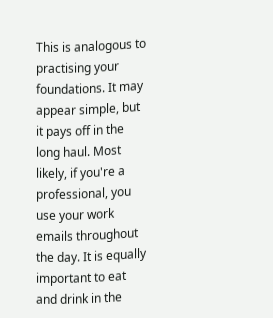This is analogous to practising your foundations. It may appear simple, but it pays off in the long haul. Most likely, if you're a professional, you use your work emails throughout the day. It is equally important to eat and drink in the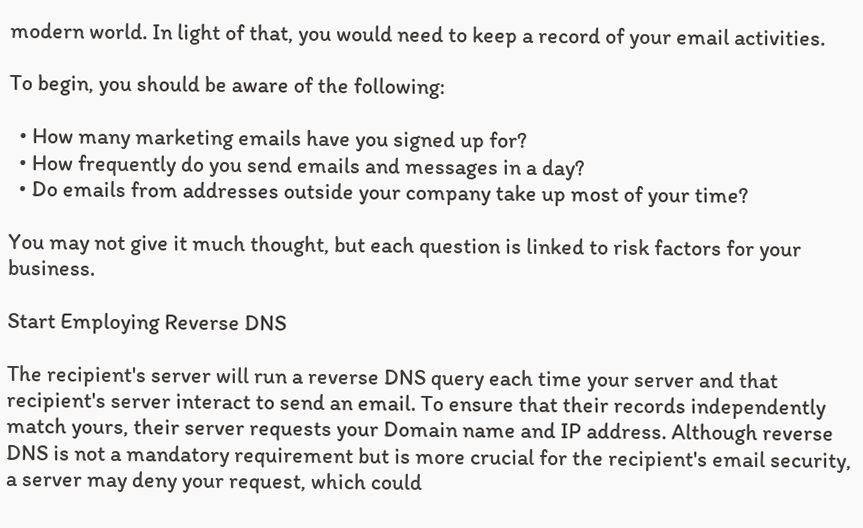modern world. In light of that, you would need to keep a record of your email activities.

To begin, you should be aware of the following:

  • How many marketing emails have you signed up for?
  • How frequently do you send emails and messages in a day?
  • Do emails from addresses outside your company take up most of your time?

You may not give it much thought, but each question is linked to risk factors for your business.

Start Employing Reverse DNS

The recipient's server will run a reverse DNS query each time your server and that recipient's server interact to send an email. To ensure that their records independently match yours, their server requests your Domain name and IP address. Although reverse DNS is not a mandatory requirement but is more crucial for the recipient's email security, a server may deny your request, which could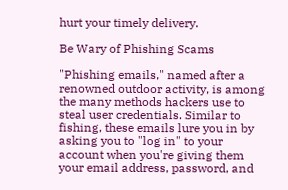hurt your timely delivery.

Be Wary of Phishing Scams

"Phishing emails," named after a renowned outdoor activity, is among the many methods hackers use to steal user credentials. Similar to fishing, these emails lure you in by asking you to "log in" to your account when you're giving them your email address, password, and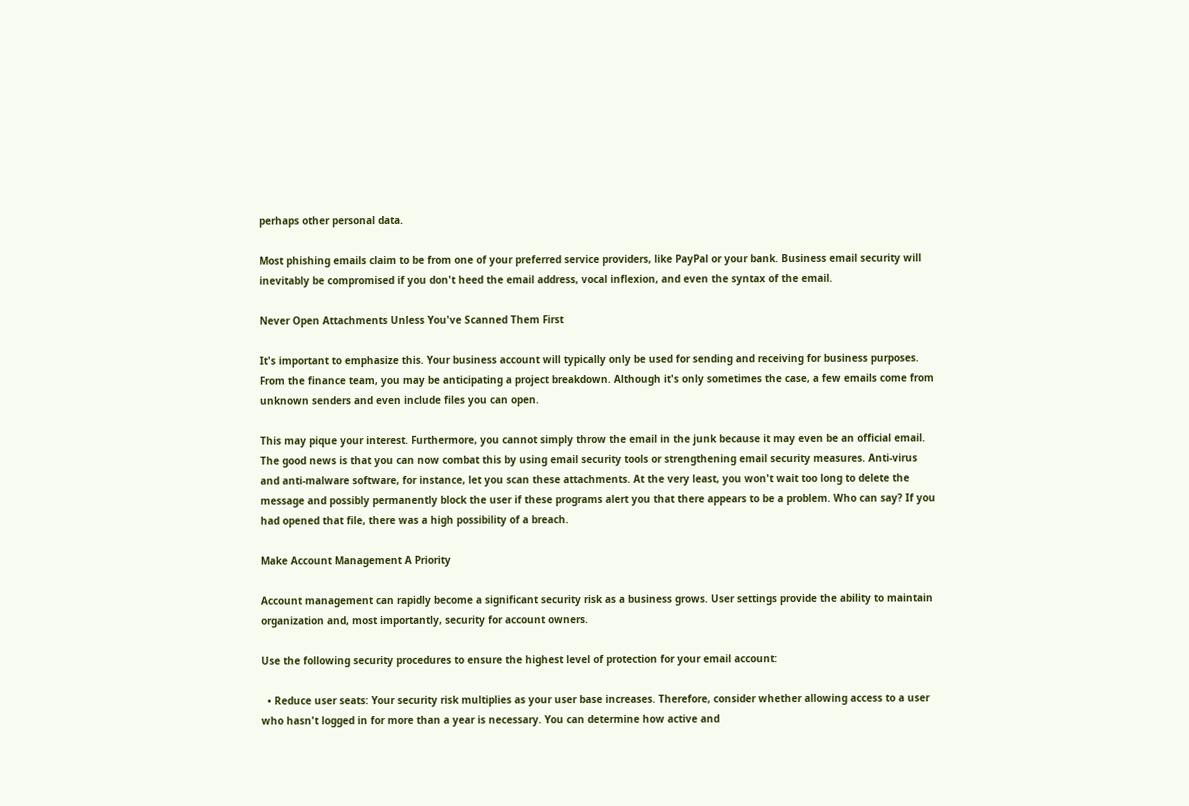perhaps other personal data.

Most phishing emails claim to be from one of your preferred service providers, like PayPal or your bank. Business email security will inevitably be compromised if you don't heed the email address, vocal inflexion, and even the syntax of the email.

Never Open Attachments Unless You've Scanned Them First

It's important to emphasize this. Your business account will typically only be used for sending and receiving for business purposes. From the finance team, you may be anticipating a project breakdown. Although it's only sometimes the case, a few emails come from unknown senders and even include files you can open.

This may pique your interest. Furthermore, you cannot simply throw the email in the junk because it may even be an official email. The good news is that you can now combat this by using email security tools or strengthening email security measures. Anti-virus and anti-malware software, for instance, let you scan these attachments. At the very least, you won't wait too long to delete the message and possibly permanently block the user if these programs alert you that there appears to be a problem. Who can say? If you had opened that file, there was a high possibility of a breach.

Make Account Management A Priority

Account management can rapidly become a significant security risk as a business grows. User settings provide the ability to maintain organization and, most importantly, security for account owners.

Use the following security procedures to ensure the highest level of protection for your email account:

  • Reduce user seats: Your security risk multiplies as your user base increases. Therefore, consider whether allowing access to a user who hasn't logged in for more than a year is necessary. You can determine how active and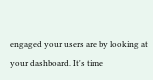engaged your users are by looking at your dashboard. It's time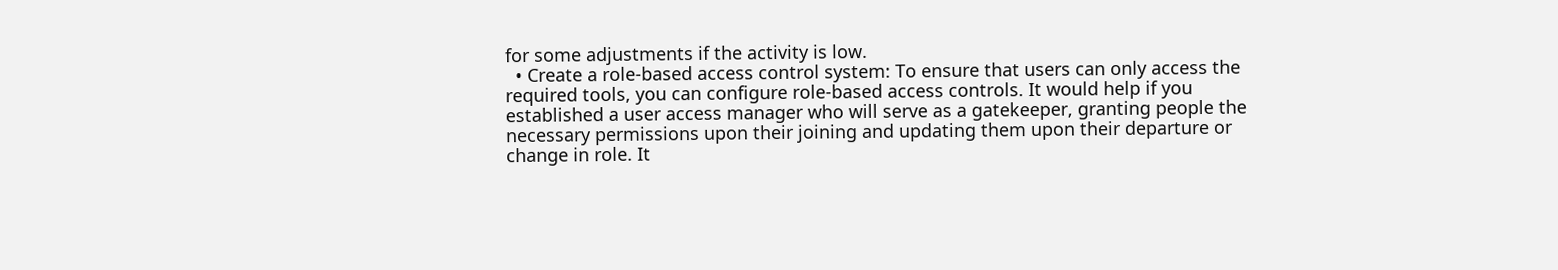for some adjustments if the activity is low.
  • Create a role-based access control system: To ensure that users can only access the required tools, you can configure role-based access controls. It would help if you established a user access manager who will serve as a gatekeeper, granting people the necessary permissions upon their joining and updating them upon their departure or change in role. It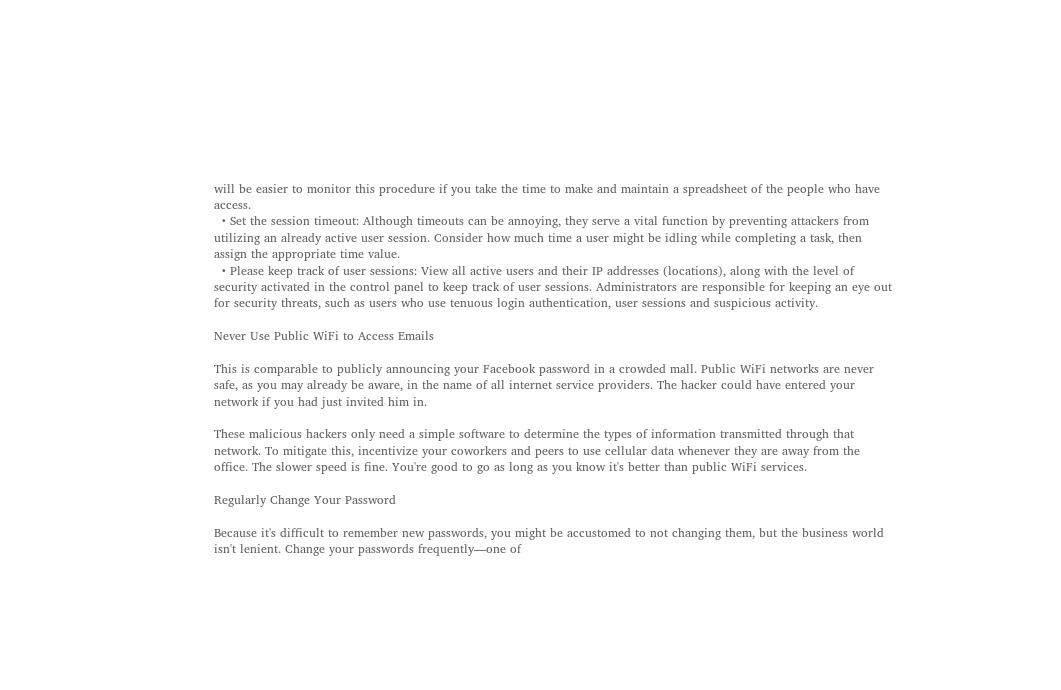will be easier to monitor this procedure if you take the time to make and maintain a spreadsheet of the people who have access.
  • Set the session timeout: Although timeouts can be annoying, they serve a vital function by preventing attackers from utilizing an already active user session. Consider how much time a user might be idling while completing a task, then assign the appropriate time value.
  • Please keep track of user sessions: View all active users and their IP addresses (locations), along with the level of security activated in the control panel to keep track of user sessions. Administrators are responsible for keeping an eye out for security threats, such as users who use tenuous login authentication, user sessions and suspicious activity.

Never Use Public WiFi to Access Emails

This is comparable to publicly announcing your Facebook password in a crowded mall. Public WiFi networks are never safe, as you may already be aware, in the name of all internet service providers. The hacker could have entered your network if you had just invited him in.

These malicious hackers only need a simple software to determine the types of information transmitted through that network. To mitigate this, incentivize your coworkers and peers to use cellular data whenever they are away from the office. The slower speed is fine. You're good to go as long as you know it's better than public WiFi services.

Regularly Change Your Password

Because it's difficult to remember new passwords, you might be accustomed to not changing them, but the business world isn't lenient. Change your passwords frequently—one of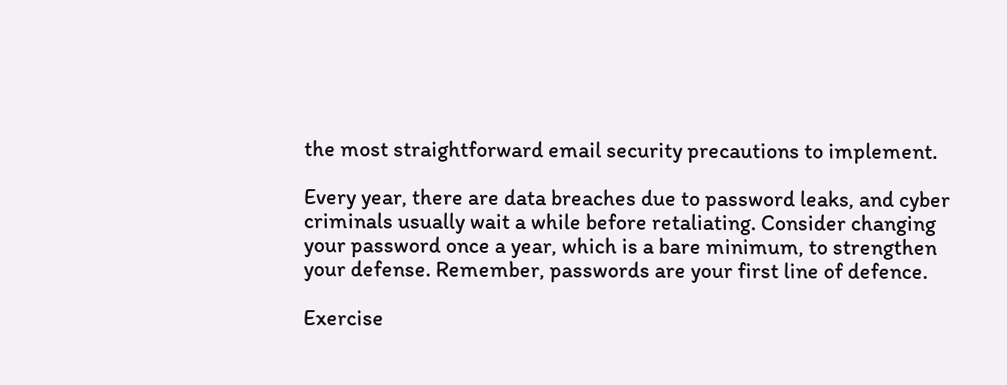the most straightforward email security precautions to implement.

Every year, there are data breaches due to password leaks, and cyber criminals usually wait a while before retaliating. Consider changing your password once a year, which is a bare minimum, to strengthen your defense. Remember, passwords are your first line of defence.

Exercise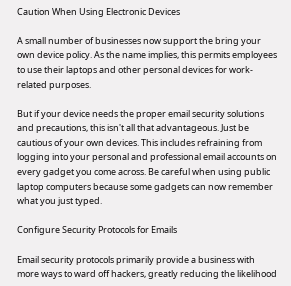Caution When Using Electronic Devices

A small number of businesses now support the bring your own device policy. As the name implies, this permits employees to use their laptops and other personal devices for work-related purposes.

But if your device needs the proper email security solutions and precautions, this isn't all that advantageous. Just be cautious of your own devices. This includes refraining from logging into your personal and professional email accounts on every gadget you come across. Be careful when using public laptop computers because some gadgets can now remember what you just typed.

Configure Security Protocols for Emails

Email security protocols primarily provide a business with more ways to ward off hackers, greatly reducing the likelihood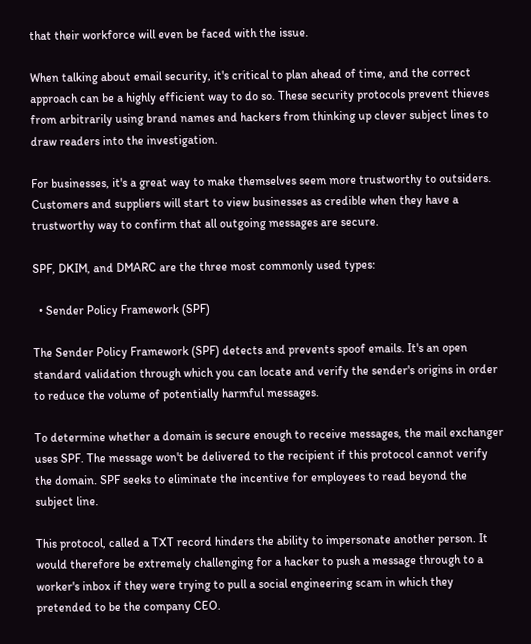that their workforce will even be faced with the issue.

When talking about email security, it's critical to plan ahead of time, and the correct approach can be a highly efficient way to do so. These security protocols prevent thieves from arbitrarily using brand names and hackers from thinking up clever subject lines to draw readers into the investigation.

For businesses, it's a great way to make themselves seem more trustworthy to outsiders. Customers and suppliers will start to view businesses as credible when they have a trustworthy way to confirm that all outgoing messages are secure.

SPF, DKIM, and DMARC are the three most commonly used types:

  • Sender Policy Framework (SPF)

The Sender Policy Framework (SPF) detects and prevents spoof emails. It's an open standard validation through which you can locate and verify the sender's origins in order to reduce the volume of potentially harmful messages.

To determine whether a domain is secure enough to receive messages, the mail exchanger uses SPF. The message won't be delivered to the recipient if this protocol cannot verify the domain. SPF seeks to eliminate the incentive for employees to read beyond the subject line.

This protocol, called a TXT record hinders the ability to impersonate another person. It would therefore be extremely challenging for a hacker to push a message through to a worker's inbox if they were trying to pull a social engineering scam in which they pretended to be the company CEO.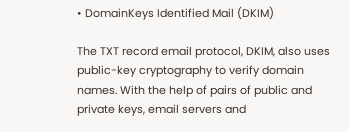• DomainKeys Identified Mail (DKIM)

The TXT record email protocol, DKIM, also uses public-key cryptography to verify domain names. With the help of pairs of public and private keys, email servers and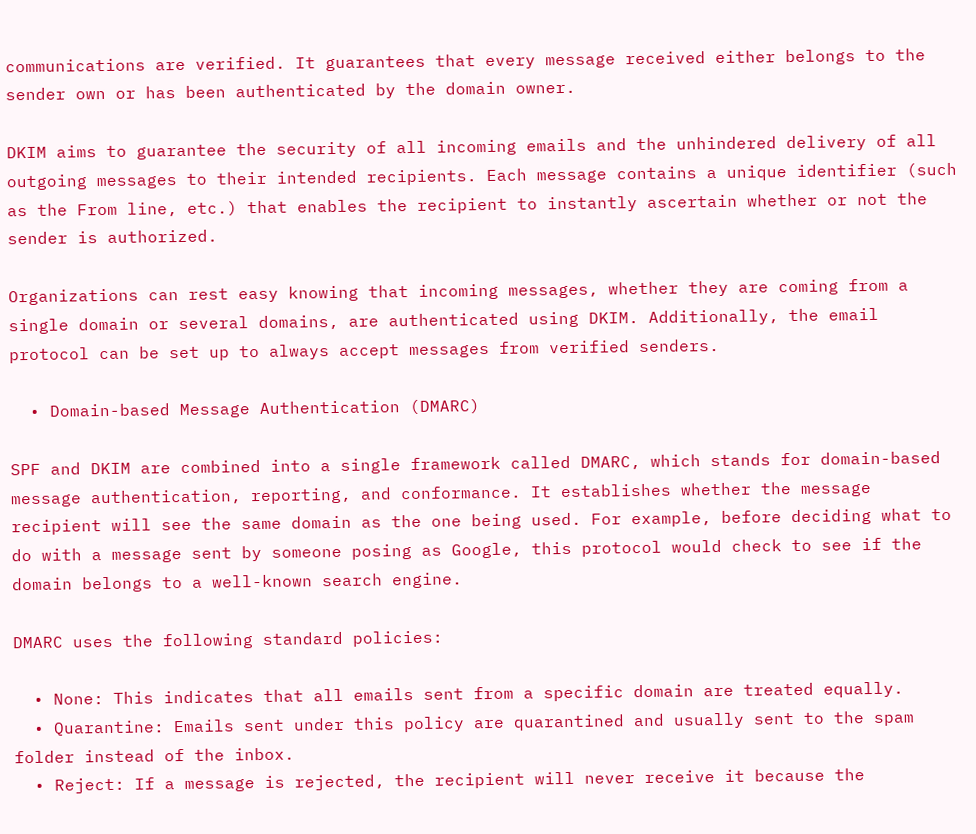communications are verified. It guarantees that every message received either belongs to the sender own or has been authenticated by the domain owner.

DKIM aims to guarantee the security of all incoming emails and the unhindered delivery of all outgoing messages to their intended recipients. Each message contains a unique identifier (such as the From line, etc.) that enables the recipient to instantly ascertain whether or not the sender is authorized.

Organizations can rest easy knowing that incoming messages, whether they are coming from a single domain or several domains, are authenticated using DKIM. Additionally, the email protocol can be set up to always accept messages from verified senders.

  • Domain-based Message Authentication (DMARC)

SPF and DKIM are combined into a single framework called DMARC, which stands for domain-based message authentication, reporting, and conformance. It establishes whether the message recipient will see the same domain as the one being used. For example, before deciding what to do with a message sent by someone posing as Google, this protocol would check to see if the domain belongs to a well-known search engine.

DMARC uses the following standard policies:

  • None: This indicates that all emails sent from a specific domain are treated equally.
  • Quarantine: Emails sent under this policy are quarantined and usually sent to the spam folder instead of the inbox.
  • Reject: If a message is rejected, the recipient will never receive it because the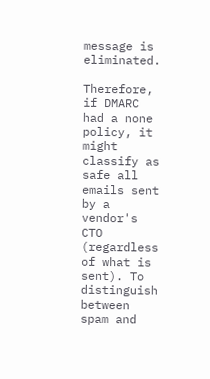message is eliminated.

Therefore, if DMARC had a none policy, it might classify as safe all emails sent by a vendor's CTO (regardless of what is sent). To distinguish between spam and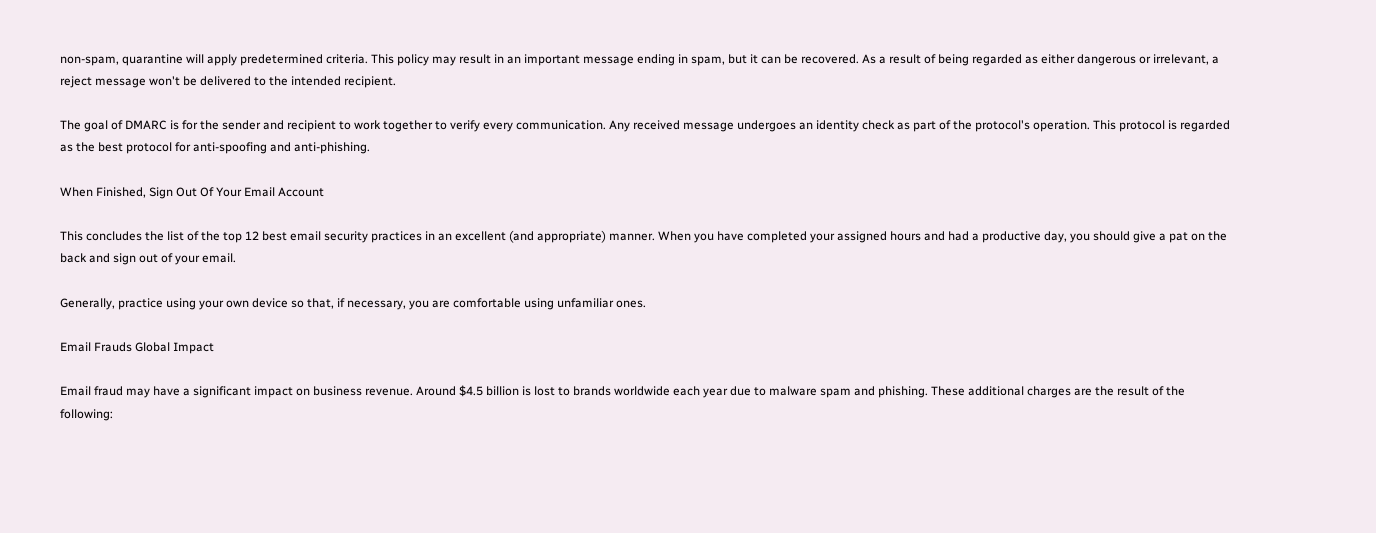non-spam, quarantine will apply predetermined criteria. This policy may result in an important message ending in spam, but it can be recovered. As a result of being regarded as either dangerous or irrelevant, a reject message won't be delivered to the intended recipient.

The goal of DMARC is for the sender and recipient to work together to verify every communication. Any received message undergoes an identity check as part of the protocol's operation. This protocol is regarded as the best protocol for anti-spoofing and anti-phishing.

When Finished, Sign Out Of Your Email Account

This concludes the list of the top 12 best email security practices in an excellent (and appropriate) manner. When you have completed your assigned hours and had a productive day, you should give a pat on the back and sign out of your email.

Generally, practice using your own device so that, if necessary, you are comfortable using unfamiliar ones.

Email Frauds Global Impact

Email fraud may have a significant impact on business revenue. Around $4.5 billion is lost to brands worldwide each year due to malware spam and phishing. These additional charges are the result of the following: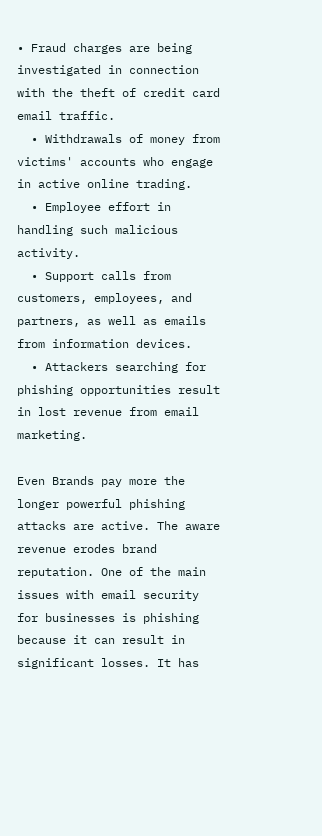• Fraud charges are being investigated in connection with the theft of credit card email traffic.
  • Withdrawals of money from victims' accounts who engage in active online trading.
  • Employee effort in handling such malicious activity.
  • Support calls from customers, employees, and partners, as well as emails from information devices.
  • Attackers searching for phishing opportunities result in lost revenue from email marketing.

Even Brands pay more the longer powerful phishing attacks are active. The aware revenue erodes brand reputation. One of the main issues with email security for businesses is phishing because it can result in significant losses. It has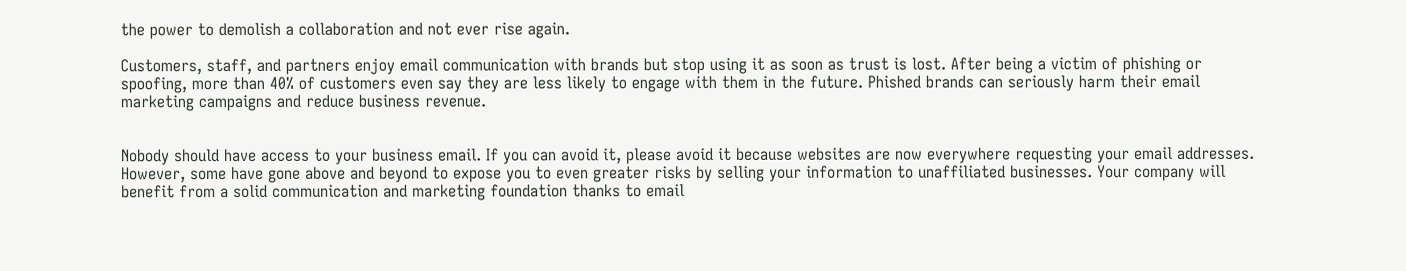the power to demolish a collaboration and not ever rise again.

Customers, staff, and partners enjoy email communication with brands but stop using it as soon as trust is lost. After being a victim of phishing or spoofing, more than 40% of customers even say they are less likely to engage with them in the future. Phished brands can seriously harm their email marketing campaigns and reduce business revenue.


Nobody should have access to your business email. If you can avoid it, please avoid it because websites are now everywhere requesting your email addresses. However, some have gone above and beyond to expose you to even greater risks by selling your information to unaffiliated businesses. Your company will benefit from a solid communication and marketing foundation thanks to email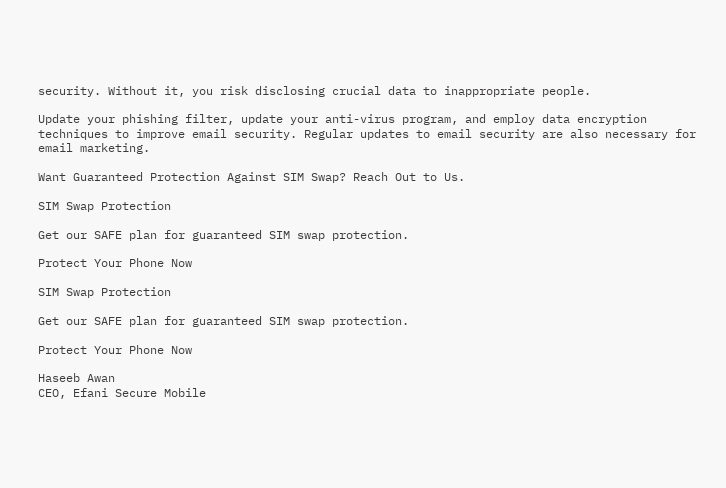security. Without it, you risk disclosing crucial data to inappropriate people.

Update your phishing filter, update your anti-virus program, and employ data encryption techniques to improve email security. Regular updates to email security are also necessary for email marketing.

Want Guaranteed Protection Against SIM Swap? Reach Out to Us.

SIM Swap Protection

Get our SAFE plan for guaranteed SIM swap protection.

Protect Your Phone Now

SIM Swap Protection

Get our SAFE plan for guaranteed SIM swap protection.

Protect Your Phone Now

Haseeb Awan
CEO, Efani Secure Mobile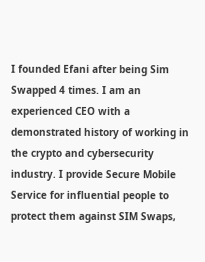I founded Efani after being Sim Swapped 4 times. I am an experienced CEO with a demonstrated history of working in the crypto and cybersecurity industry. I provide Secure Mobile Service for influential people to protect them against SIM Swaps,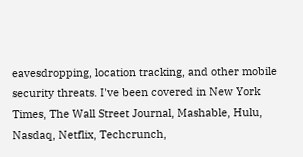eavesdropping, location tracking, and other mobile security threats. I've been covered in New York Times, The Wall Street Journal, Mashable, Hulu, Nasdaq, Netflix, Techcrunch,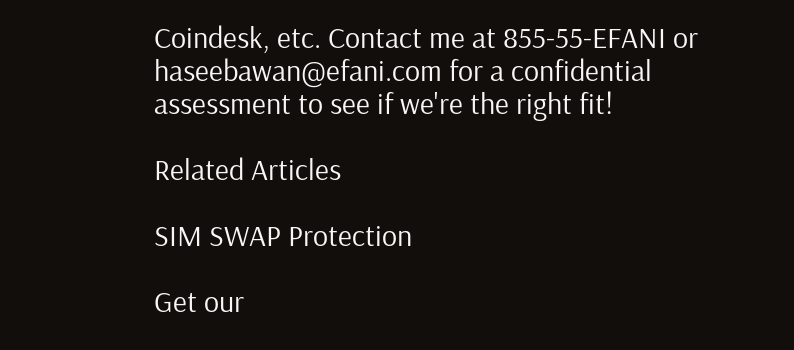Coindesk, etc. Contact me at 855-55-EFANI or haseebawan@efani.com for a confidential assessment to see if we're the right fit!

Related Articles

SIM SWAP Protection

Get our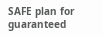SAFE plan for guaranteed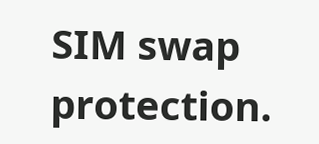SIM swap protection.